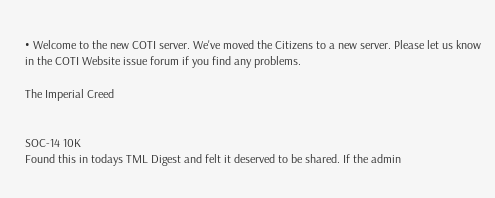• Welcome to the new COTI server. We've moved the Citizens to a new server. Please let us know in the COTI Website issue forum if you find any problems.

The Imperial Creed


SOC-14 10K
Found this in todays TML Digest and felt it deserved to be shared. If the admin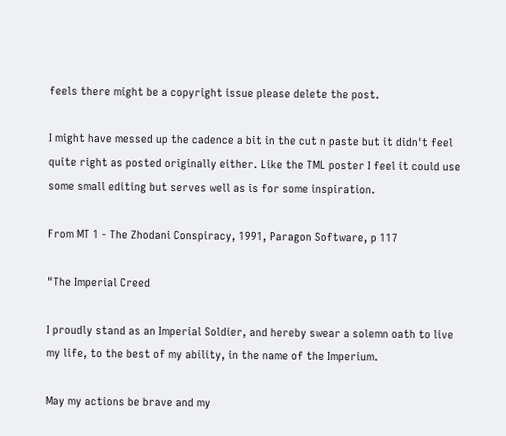feels there might be a copyright issue please delete the post.

I might have messed up the cadence a bit in the cut n paste but it didn't feel quite right as posted originally either. Like the TML poster I feel it could use some small editing but serves well as is for some inspiration.

From MT 1 - The Zhodani Conspiracy, 1991, Paragon Software, p 117

"The Imperial Creed

I proudly stand as an Imperial Soldier, and hereby swear a solemn oath to live my life, to the best of my ability, in the name of the Imperium.

May my actions be brave and my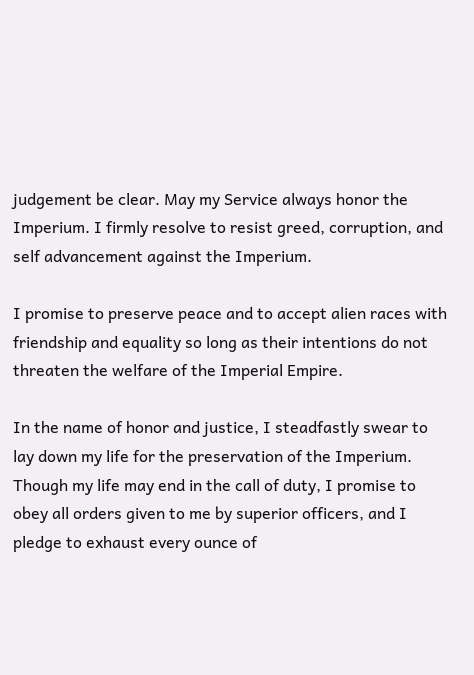judgement be clear. May my Service always honor the Imperium. I firmly resolve to resist greed, corruption, and self advancement against the Imperium.

I promise to preserve peace and to accept alien races with friendship and equality so long as their intentions do not threaten the welfare of the Imperial Empire.

In the name of honor and justice, I steadfastly swear to lay down my life for the preservation of the Imperium. Though my life may end in the call of duty, I promise to obey all orders given to me by superior officers, and I pledge to exhaust every ounce of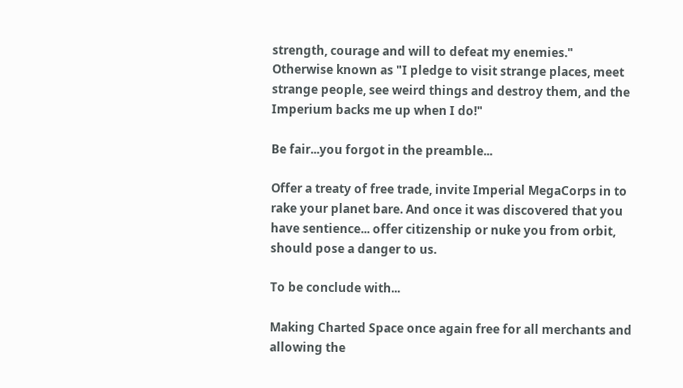strength, courage and will to defeat my enemies."
Otherwise known as "I pledge to visit strange places, meet strange people, see weird things and destroy them, and the Imperium backs me up when I do!"

Be fair...you forgot in the preamble...

Offer a treaty of free trade, invite Imperial MegaCorps in to rake your planet bare. And once it was discovered that you have sentience... offer citizenship or nuke you from orbit, should pose a danger to us.

To be conclude with...

Making Charted Space once again free for all merchants and allowing the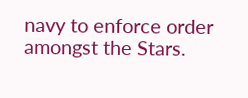navy to enforce order amongst the Stars.